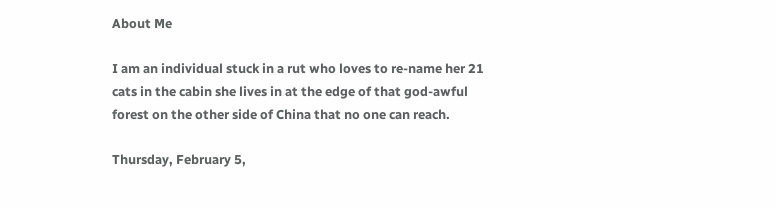About Me

I am an individual stuck in a rut who loves to re-name her 21 cats in the cabin she lives in at the edge of that god-awful forest on the other side of China that no one can reach.

Thursday, February 5,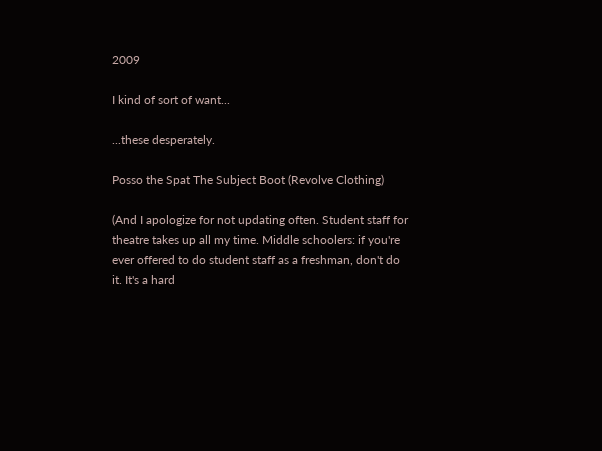2009

I kind of sort of want...

...these desperately.

Posso the Spat The Subject Boot (Revolve Clothing)

(And I apologize for not updating often. Student staff for theatre takes up all my time. Middle schoolers: if you're ever offered to do student staff as a freshman, don't do it. It's a hard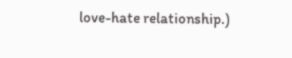love-hate relationship.)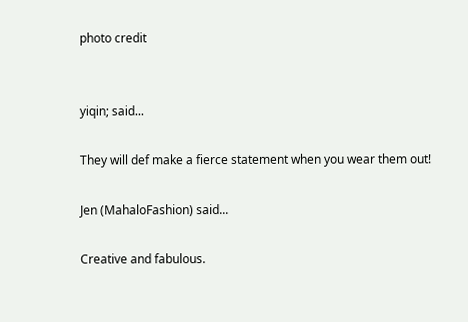photo credit


yiqin; said...

They will def make a fierce statement when you wear them out!

Jen (MahaloFashion) said...

Creative and fabulous.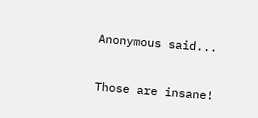Anonymous said...

Those are insane!